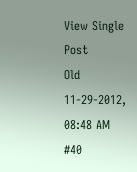View Single Post
Old 11-29-2012, 08:48 AM   #40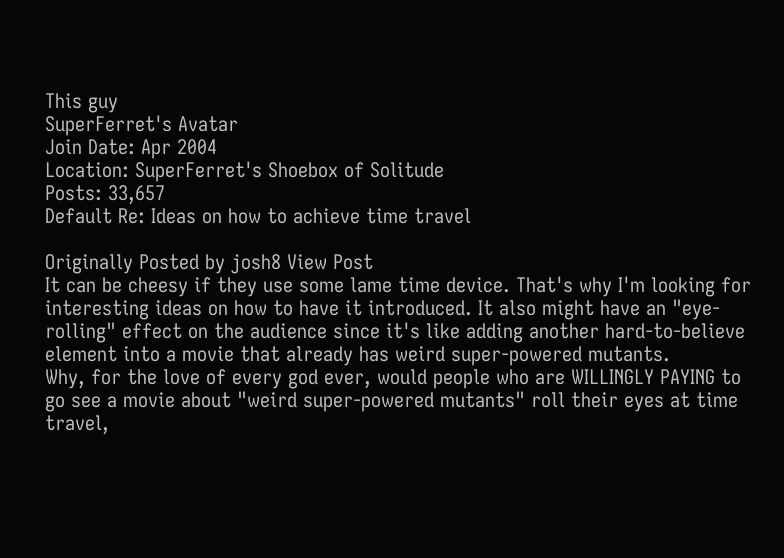This guy
SuperFerret's Avatar
Join Date: Apr 2004
Location: SuperFerret's Shoebox of Solitude
Posts: 33,657
Default Re: Ideas on how to achieve time travel

Originally Posted by josh8 View Post
It can be cheesy if they use some lame time device. That's why I'm looking for interesting ideas on how to have it introduced. It also might have an "eye-rolling" effect on the audience since it's like adding another hard-to-believe element into a movie that already has weird super-powered mutants.
Why, for the love of every god ever, would people who are WILLINGLY PAYING to go see a movie about "weird super-powered mutants" roll their eyes at time travel,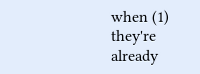when (1) they're already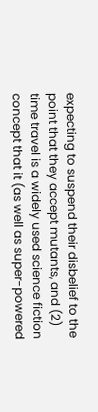expecting to suspend their disbelief to the point that they accept mutants, and (2) time travel is a widely used science fiction concept that it (as well as super-powered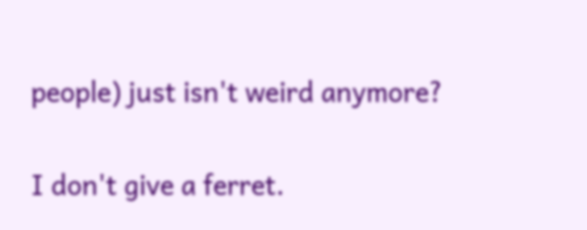people) just isn't weird anymore?

I don't give a ferret.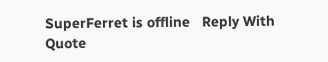SuperFerret is offline   Reply With Quote